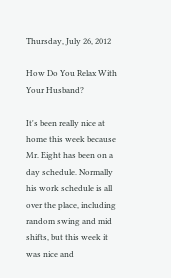Thursday, July 26, 2012

How Do You Relax With Your Husband?

It's been really nice at home this week because Mr. Eight has been on a day schedule. Normally his work schedule is all over the place, including random swing and mid shifts, but this week it was nice and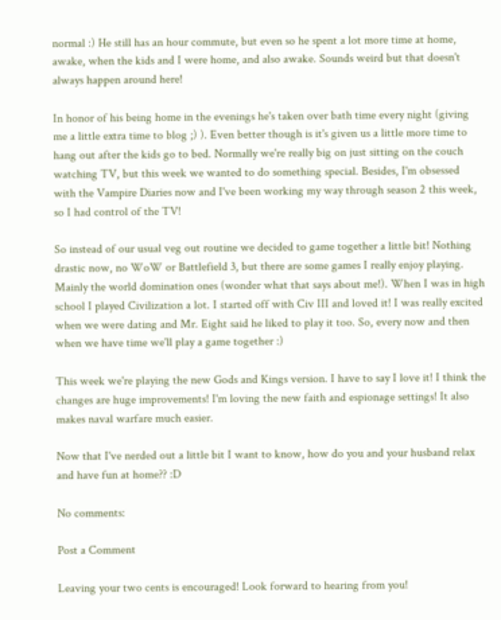normal :) He still has an hour commute, but even so he spent a lot more time at home, awake, when the kids and I were home, and also awake. Sounds weird but that doesn't always happen around here!

In honor of his being home in the evenings he's taken over bath time every night (giving me a little extra time to blog ;) ). Even better though is it's given us a little more time to hang out after the kids go to bed. Normally we're really big on just sitting on the couch watching TV, but this week we wanted to do something special. Besides, I'm obsessed with the Vampire Diaries now and I've been working my way through season 2 this week, so I had control of the TV!

So instead of our usual veg out routine we decided to game together a little bit! Nothing drastic now, no WoW or Battlefield 3, but there are some games I really enjoy playing. Mainly the world domination ones (wonder what that says about me!). When I was in high school I played Civilization a lot. I started off with Civ III and loved it! I was really excited when we were dating and Mr. Eight said he liked to play it too. So, every now and then when we have time we'll play a game together :)

This week we're playing the new Gods and Kings version. I have to say I love it! I think the changes are huge improvements! I'm loving the new faith and espionage settings! It also makes naval warfare much easier.

Now that I've nerded out a little bit I want to know, how do you and your husband relax and have fun at home?? :D

No comments:

Post a Comment

Leaving your two cents is encouraged! Look forward to hearing from you!